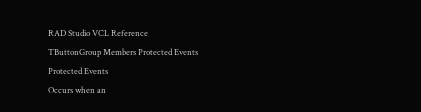RAD Studio VCL Reference
TButtonGroup Members Protected Events
Protected Events
Occurs when an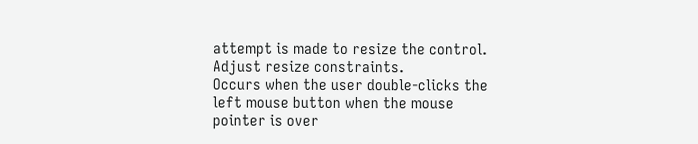attempt is made to resize the control.
Adjust resize constraints.
Occurs when the user double-clicks the left mouse button when the mouse pointer is over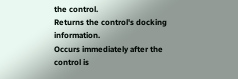the control.
Returns the control's docking information.
Occurs immediately after the control is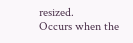resized.
Occurs when the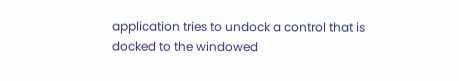application tries to undock a control that is docked to the windowed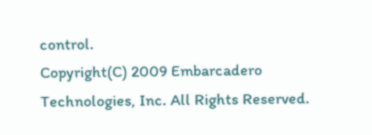control.
Copyright(C) 2009 Embarcadero Technologies, Inc. All Rights Reserved.